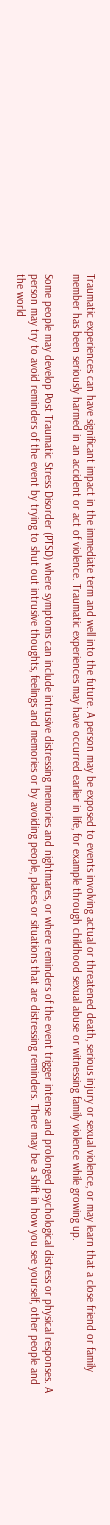Traumatic experiences can have significant impact in the immediate term and well into the future. A person may be exposed to events involving actual or threatened death, serious injury or sexual violence, or may learn that a close friend or family member has been seriously harmed in an accident or act of violence. Traumatic experiences may have occurred earlier in life, for example through childhood sexual abuse or witnessing family violence while growing up.

Some people may develop Post Traumatic Stress Disorder (PTSD) where symptoms can include intrusive distressing memories and nightmares, or where reminders of the event trigger intense and prolonged psychological distress or physical responses. A person may try to avoid reminders of the event by trying to shut out intrusive thoughts, feelings and memories or by avoiding people, places or situations that are distressing reminders. There may be a shift in how you see yourself, other people and the world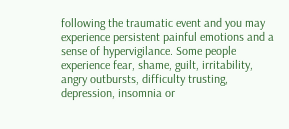following the traumatic event and you may experience persistent painful emotions and a sense of hypervigilance. Some people experience fear, shame, guilt, irritability, angry outbursts, difficulty trusting, depression, insomnia or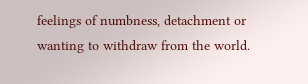feelings of numbness, detachment or wanting to withdraw from the world.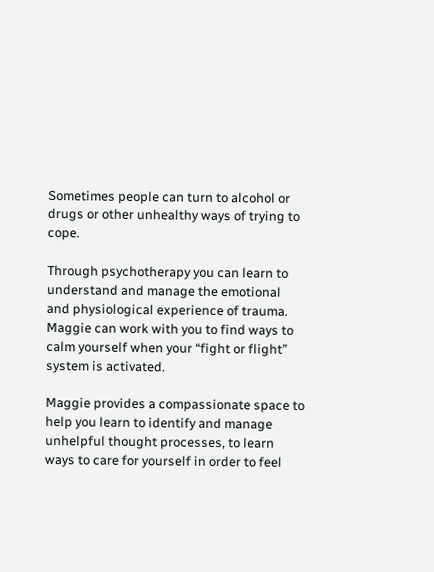Sometimes people can turn to alcohol or drugs or other unhealthy ways of trying to cope.

Through psychotherapy you can learn to understand and manage the emotional and physiological experience of trauma. Maggie can work with you to find ways to calm yourself when your “fight or flight” system is activated.

Maggie provides a compassionate space to help you learn to identify and manage unhelpful thought processes, to learn ways to care for yourself in order to feel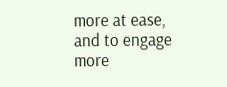more at ease, and to engage more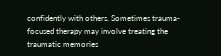confidently with others. Sometimes trauma-focused therapy may involve treating the traumatic memories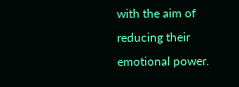with the aim of reducing their emotional power.